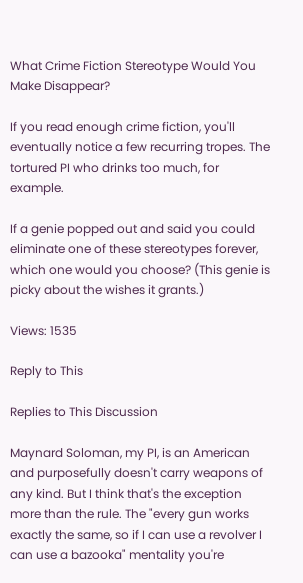What Crime Fiction Stereotype Would You Make Disappear?

If you read enough crime fiction, you'll eventually notice a few recurring tropes. The tortured PI who drinks too much, for example.

If a genie popped out and said you could eliminate one of these stereotypes forever, which one would you choose? (This genie is picky about the wishes it grants.)

Views: 1535

Reply to This

Replies to This Discussion

Maynard Soloman, my PI, is an American and purposefully doesn't carry weapons of any kind. But I think that's the exception more than the rule. The "every gun works exactly the same, so if I can use a revolver I can use a bazooka" mentality you're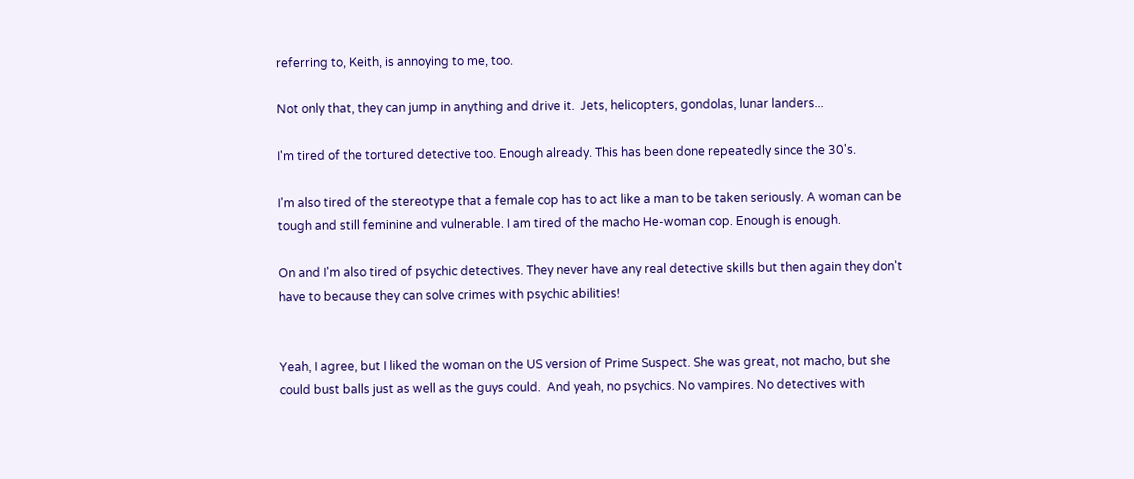referring to, Keith, is annoying to me, too.

Not only that, they can jump in anything and drive it.  Jets, helicopters, gondolas, lunar landers...

I'm tired of the tortured detective too. Enough already. This has been done repeatedly since the 30's.

I'm also tired of the stereotype that a female cop has to act like a man to be taken seriously. A woman can be tough and still feminine and vulnerable. I am tired of the macho He-woman cop. Enough is enough.

On and I'm also tired of psychic detectives. They never have any real detective skills but then again they don't have to because they can solve crimes with psychic abilities!


Yeah, I agree, but I liked the woman on the US version of Prime Suspect. She was great, not macho, but she could bust balls just as well as the guys could.  And yeah, no psychics. No vampires. No detectives with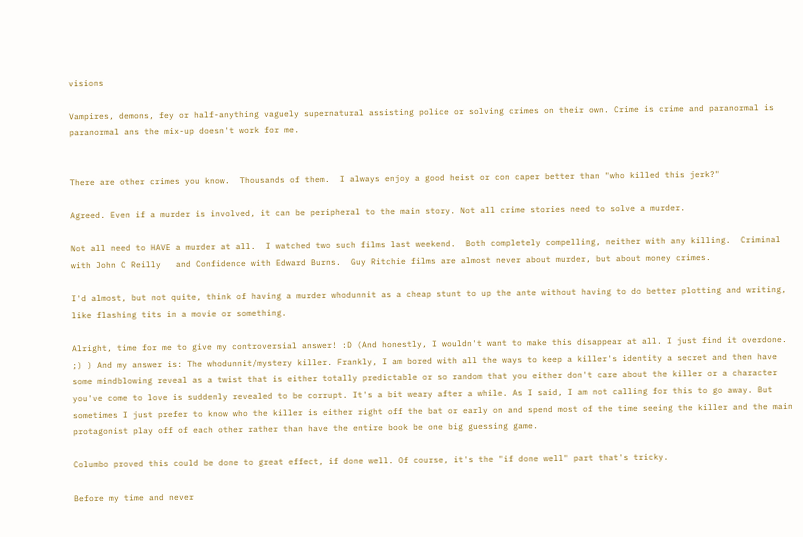visions

Vampires, demons, fey or half-anything vaguely supernatural assisting police or solving crimes on their own. Crime is crime and paranormal is paranormal ans the mix-up doesn't work for me.


There are other crimes you know.  Thousands of them.  I always enjoy a good heist or con caper better than "who killed this jerk?"

Agreed. Even if a murder is involved, it can be peripheral to the main story. Not all crime stories need to solve a murder.

Not all need to HAVE a murder at all.  I watched two such films last weekend.  Both completely compelling, neither with any killing.  Criminal  with John C Reilly   and Confidence with Edward Burns.  Guy Ritchie films are almost never about murder, but about money crimes.

I'd almost, but not quite, think of having a murder whodunnit as a cheap stunt to up the ante without having to do better plotting and writing,  like flashing tits in a movie or something.

Alright, time for me to give my controversial answer! :D (And honestly, I wouldn't want to make this disappear at all. I just find it overdone. ;) ) And my answer is: The whodunnit/mystery killer. Frankly, I am bored with all the ways to keep a killer's identity a secret and then have some mindblowing reveal as a twist that is either totally predictable or so random that you either don't care about the killer or a character you've come to love is suddenly revealed to be corrupt. It's a bit weary after a while. As I said, I am not calling for this to go away. But sometimes I just prefer to know who the killer is either right off the bat or early on and spend most of the time seeing the killer and the main protagonist play off of each other rather than have the entire book be one big guessing game.

Columbo proved this could be done to great effect, if done well. Of course, it's the "if done well" part that's tricky.

Before my time and never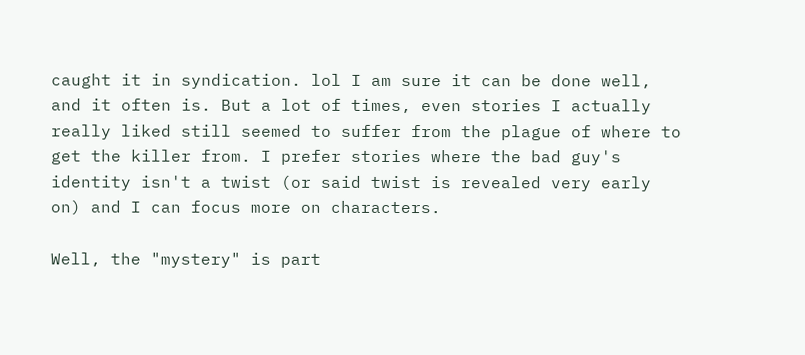caught it in syndication. lol I am sure it can be done well, and it often is. But a lot of times, even stories I actually really liked still seemed to suffer from the plague of where to get the killer from. I prefer stories where the bad guy's identity isn't a twist (or said twist is revealed very early on) and I can focus more on characters.

Well, the "mystery" is part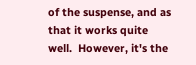of the suspense, and as that it works quite well.  However, it's the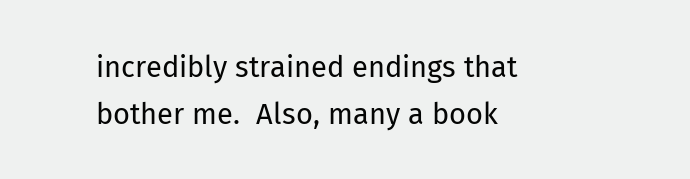incredibly strained endings that bother me.  Also, many a book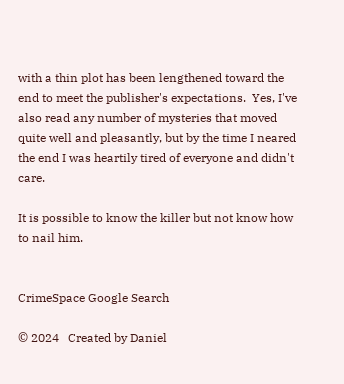with a thin plot has been lengthened toward the end to meet the publisher's expectations.  Yes, I've also read any number of mysteries that moved quite well and pleasantly, but by the time I neared the end I was heartily tired of everyone and didn't care.

It is possible to know the killer but not know how to nail him.


CrimeSpace Google Search

© 2024   Created by Daniel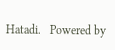Hatadi.   Powered by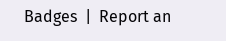Badges  |  Report an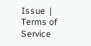Issue  |  Terms of Service